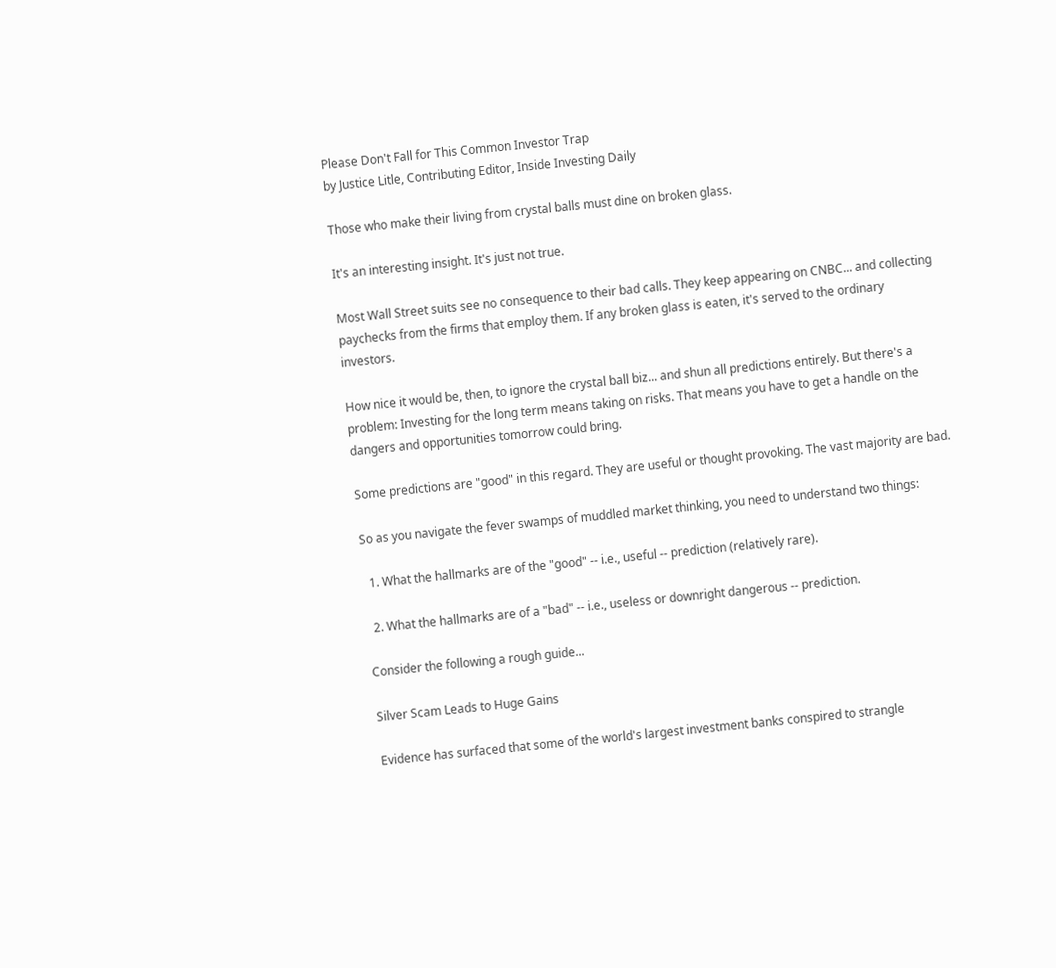Please Don't Fall for This Common Investor Trap
by Justice Litle, Contributing Editor, Inside Investing Daily

Those who make their living from crystal balls must dine on broken glass.

It's an interesting insight. It's just not true.

Most Wall Street suits see no consequence to their bad calls. They keep appearing on CNBC... and collecting paychecks from the firms that employ them. If any broken glass is eaten, it's served to the ordinary investors.

How nice it would be, then, to ignore the crystal ball biz... and shun all predictions entirely. But there's a problem: Investing for the long term means taking on risks. That means you have to get a handle on the dangers and opportunities tomorrow could bring.

Some predictions are "good" in this regard. They are useful or thought provoking. The vast majority are bad.

So as you navigate the fever swamps of muddled market thinking, you need to understand two things:

  1. What the hallmarks are of the "good" -- i.e., useful -- prediction (relatively rare).

  2. What the hallmarks are of a "bad" -- i.e., useless or downright dangerous -- prediction.

Consider the following a rough guide...

Silver Scam Leads to Huge Gains

Evidence has surfaced that some of the world's largest investment banks conspired to strangle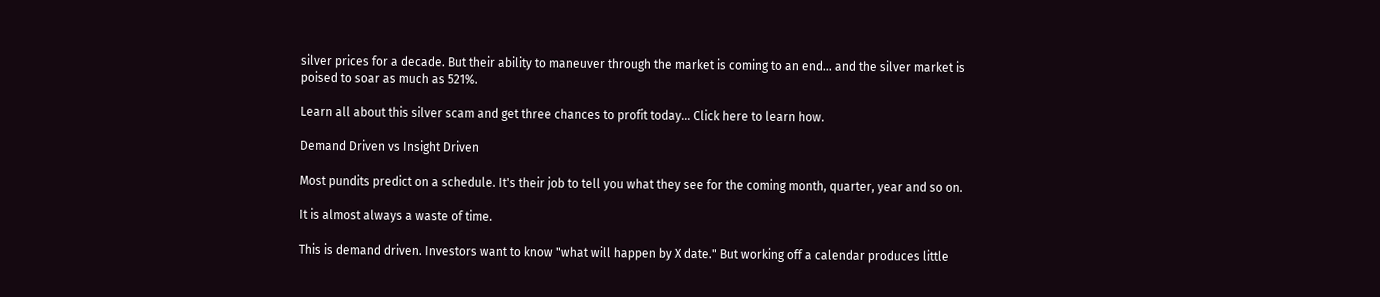silver prices for a decade. But their ability to maneuver through the market is coming to an end... and the silver market is poised to soar as much as 521%.

Learn all about this silver scam and get three chances to profit today... Click here to learn how.

Demand Driven vs Insight Driven

Most pundits predict on a schedule. It's their job to tell you what they see for the coming month, quarter, year and so on.

It is almost always a waste of time.

This is demand driven. Investors want to know "what will happen by X date." But working off a calendar produces little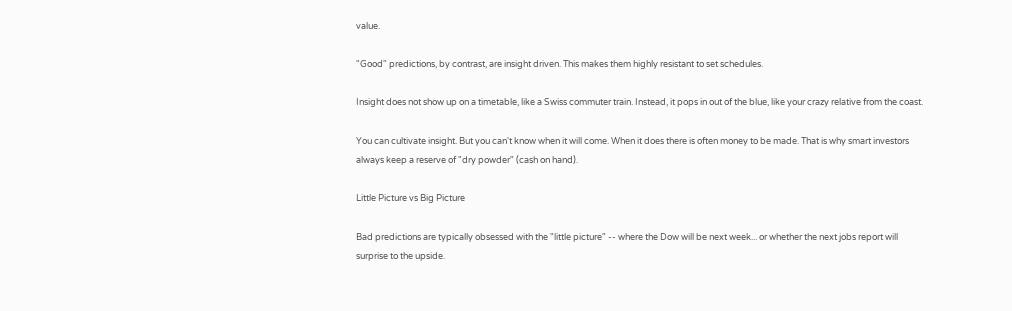value.

"Good" predictions, by contrast, are insight driven. This makes them highly resistant to set schedules.

Insight does not show up on a timetable, like a Swiss commuter train. Instead, it pops in out of the blue, like your crazy relative from the coast.

You can cultivate insight. But you can't know when it will come. When it does there is often money to be made. That is why smart investors always keep a reserve of "dry powder" (cash on hand).

Little Picture vs Big Picture

Bad predictions are typically obsessed with the "little picture" -- where the Dow will be next week... or whether the next jobs report will surprise to the upside.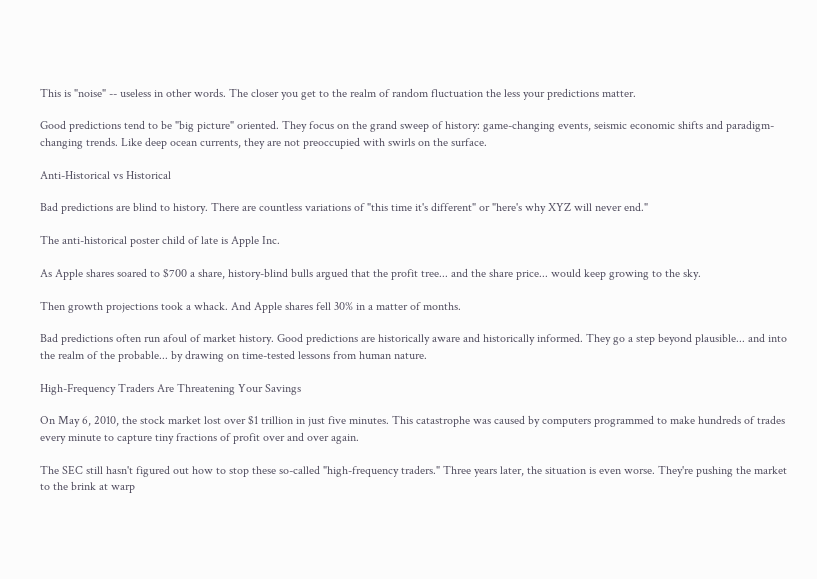This is "noise" -- useless in other words. The closer you get to the realm of random fluctuation the less your predictions matter.

Good predictions tend to be "big picture" oriented. They focus on the grand sweep of history: game-changing events, seismic economic shifts and paradigm-changing trends. Like deep ocean currents, they are not preoccupied with swirls on the surface.

Anti-Historical vs Historical

Bad predictions are blind to history. There are countless variations of "this time it's different" or "here's why XYZ will never end."

The anti-historical poster child of late is Apple Inc.

As Apple shares soared to $700 a share, history-blind bulls argued that the profit tree... and the share price... would keep growing to the sky.

Then growth projections took a whack. And Apple shares fell 30% in a matter of months.

Bad predictions often run afoul of market history. Good predictions are historically aware and historically informed. They go a step beyond plausible... and into the realm of the probable... by drawing on time-tested lessons from human nature.

High-Frequency Traders Are Threatening Your Savings

On May 6, 2010, the stock market lost over $1 trillion in just five minutes. This catastrophe was caused by computers programmed to make hundreds of trades every minute to capture tiny fractions of profit over and over again.

The SEC still hasn't figured out how to stop these so-called "high-frequency traders." Three years later, the situation is even worse. They're pushing the market to the brink at warp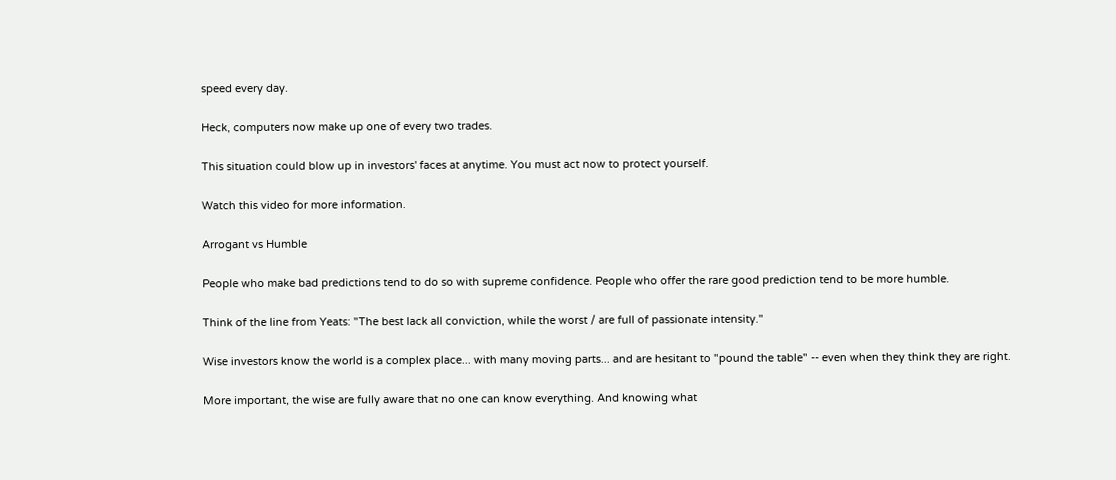speed every day.

Heck, computers now make up one of every two trades.

This situation could blow up in investors' faces at anytime. You must act now to protect yourself.

Watch this video for more information.

Arrogant vs Humble

People who make bad predictions tend to do so with supreme confidence. People who offer the rare good prediction tend to be more humble.

Think of the line from Yeats: "The best lack all conviction, while the worst / are full of passionate intensity."

Wise investors know the world is a complex place... with many moving parts... and are hesitant to "pound the table" -- even when they think they are right.

More important, the wise are fully aware that no one can know everything. And knowing what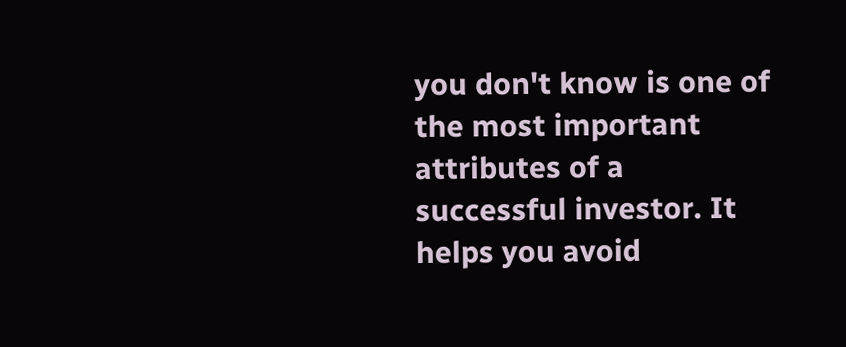you don't know is one of the most important attributes of a successful investor. It helps you avoid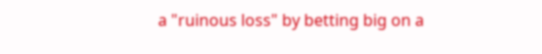a "ruinous loss" by betting big on a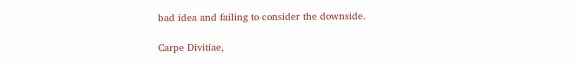bad idea and failing to consider the downside.

Carpe Divitiae,